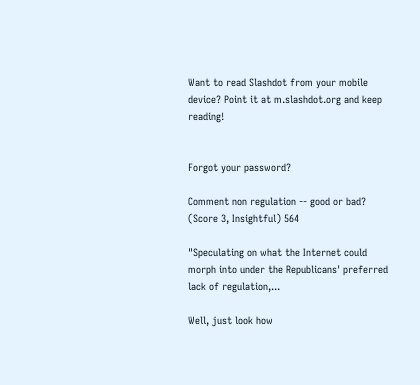Want to read Slashdot from your mobile device? Point it at m.slashdot.org and keep reading!


Forgot your password?

Comment non regulation -- good or bad? (Score 3, Insightful) 564

"Speculating on what the Internet could morph into under the Republicans' preferred lack of regulation,...

Well, just look how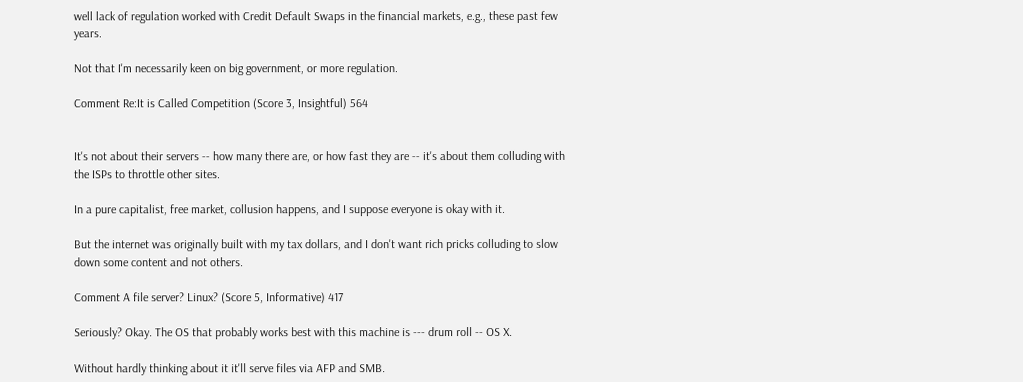well lack of regulation worked with Credit Default Swaps in the financial markets, e.g., these past few years.

Not that I'm necessarily keen on big government, or more regulation.

Comment Re:It is Called Competition (Score 3, Insightful) 564


It's not about their servers -- how many there are, or how fast they are -- it's about them colluding with the ISPs to throttle other sites.

In a pure capitalist, free market, collusion happens, and I suppose everyone is okay with it.

But the internet was originally built with my tax dollars, and I don't want rich pricks colluding to slow down some content and not others.

Comment A file server? Linux? (Score 5, Informative) 417

Seriously? Okay. The OS that probably works best with this machine is --- drum roll -- OS X.

Without hardly thinking about it it'll serve files via AFP and SMB.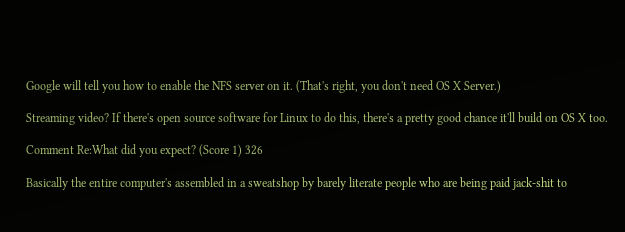Google will tell you how to enable the NFS server on it. (That's right, you don't need OS X Server.)

Streaming video? If there's open source software for Linux to do this, there's a pretty good chance it'll build on OS X too.

Comment Re:What did you expect? (Score 1) 326

Basically the entire computer's assembled in a sweatshop by barely literate people who are being paid jack-shit to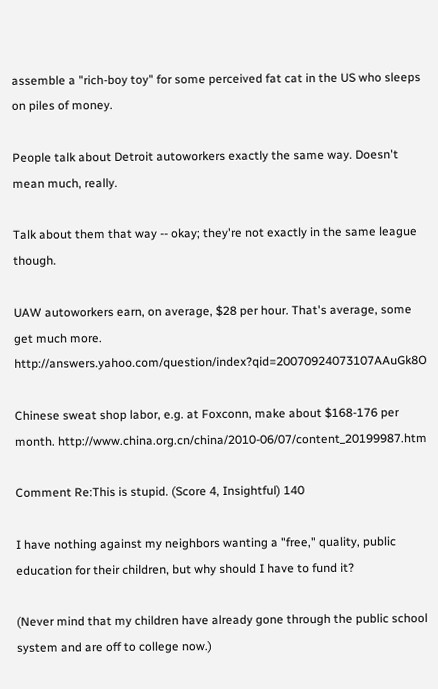assemble a "rich-boy toy" for some perceived fat cat in the US who sleeps on piles of money.

People talk about Detroit autoworkers exactly the same way. Doesn't mean much, really.

Talk about them that way -- okay; they're not exactly in the same league though.

UAW autoworkers earn, on average, $28 per hour. That's average, some get much more. http://answers.yahoo.com/question/index?qid=20070924073107AAuGk8O

Chinese sweat shop labor, e.g. at Foxconn, make about $168-176 per month. http://www.china.org.cn/china/2010-06/07/content_20199987.htm

Comment Re:This is stupid. (Score 4, Insightful) 140

I have nothing against my neighbors wanting a "free," quality, public education for their children, but why should I have to fund it?

(Never mind that my children have already gone through the public school system and are off to college now.)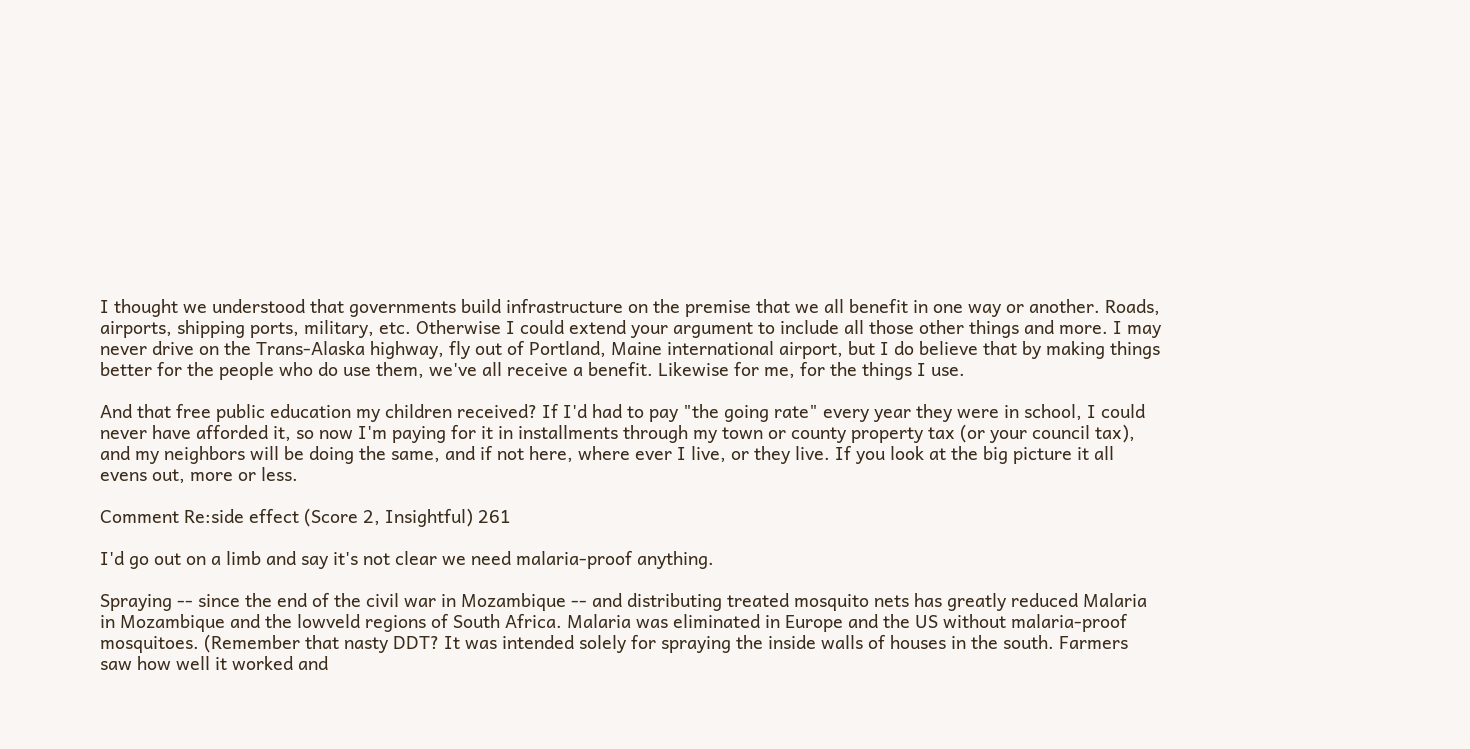I thought we understood that governments build infrastructure on the premise that we all benefit in one way or another. Roads, airports, shipping ports, military, etc. Otherwise I could extend your argument to include all those other things and more. I may never drive on the Trans-Alaska highway, fly out of Portland, Maine international airport, but I do believe that by making things better for the people who do use them, we've all receive a benefit. Likewise for me, for the things I use.

And that free public education my children received? If I'd had to pay "the going rate" every year they were in school, I could never have afforded it, so now I'm paying for it in installments through my town or county property tax (or your council tax), and my neighbors will be doing the same, and if not here, where ever I live, or they live. If you look at the big picture it all evens out, more or less.

Comment Re:side effect (Score 2, Insightful) 261

I'd go out on a limb and say it's not clear we need malaria-proof anything.

Spraying -- since the end of the civil war in Mozambique -- and distributing treated mosquito nets has greatly reduced Malaria in Mozambique and the lowveld regions of South Africa. Malaria was eliminated in Europe and the US without malaria-proof mosquitoes. (Remember that nasty DDT? It was intended solely for spraying the inside walls of houses in the south. Farmers saw how well it worked and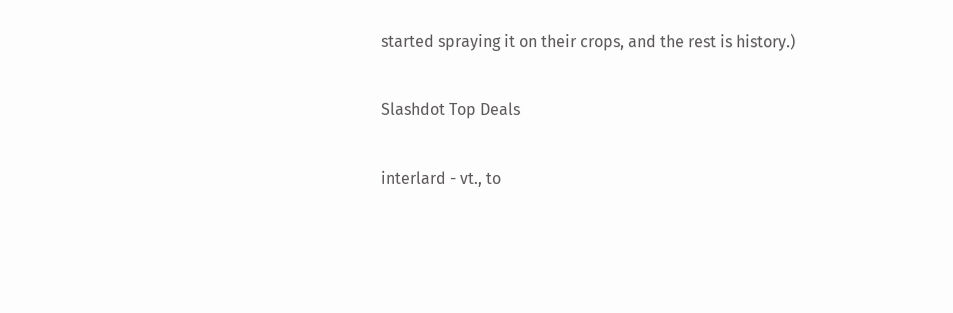started spraying it on their crops, and the rest is history.)

Slashdot Top Deals

interlard - vt., to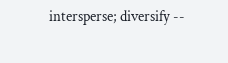intersperse; diversify --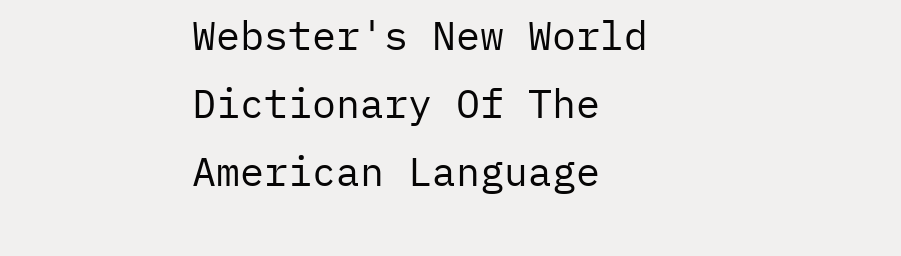Webster's New World Dictionary Of The American Language